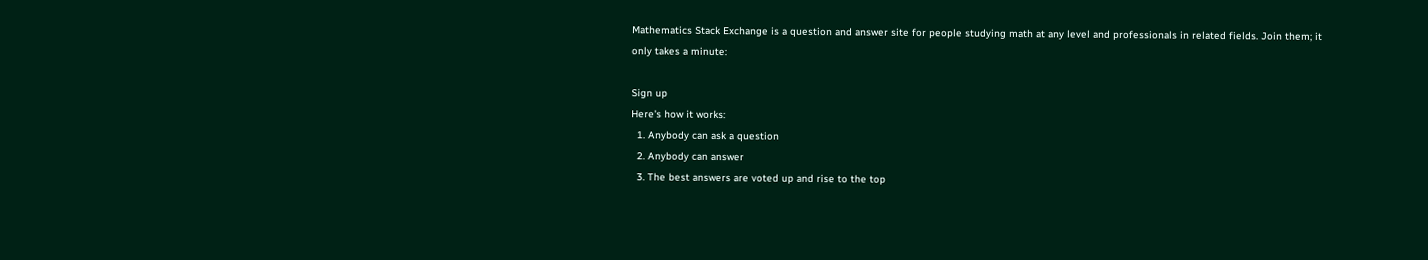Mathematics Stack Exchange is a question and answer site for people studying math at any level and professionals in related fields. Join them; it only takes a minute:

Sign up
Here's how it works:
  1. Anybody can ask a question
  2. Anybody can answer
  3. The best answers are voted up and rise to the top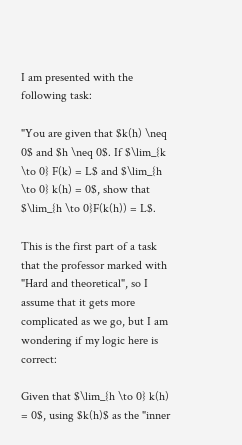I am presented with the following task:

"You are given that $k(h) \neq 0$ and $h \neq 0$. If $\lim_{k \to 0} F(k) = L$ and $\lim_{h \to 0} k(h) = 0$, show that $\lim_{h \to 0}F(k(h)) = L$.

This is the first part of a task that the professor marked with "Hard and theoretical", so I assume that it gets more complicated as we go, but I am wondering if my logic here is correct:

Given that $\lim_{h \to 0} k(h) = 0$, using $k(h)$ as the "inner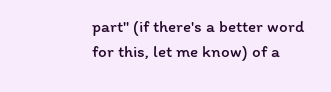part" (if there's a better word for this, let me know) of a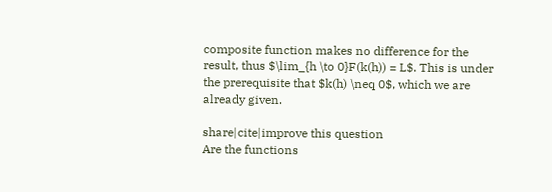composite function makes no difference for the result, thus $\lim_{h \to 0}F(k(h)) = L$. This is under the prerequisite that $k(h) \neq 0$, which we are already given.

share|cite|improve this question
Are the functions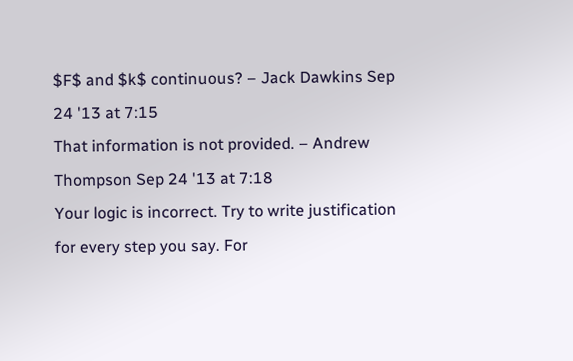$F$ and $k$ continuous? – Jack Dawkins Sep 24 '13 at 7:15
That information is not provided. – Andrew Thompson Sep 24 '13 at 7:18
Your logic is incorrect. Try to write justification for every step you say. For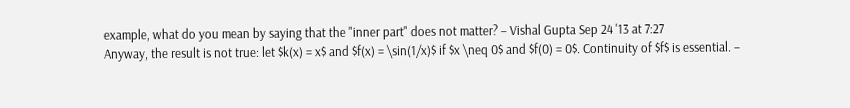example, what do you mean by saying that the "inner part" does not matter? – Vishal Gupta Sep 24 '13 at 7:27
Anyway, the result is not true: let $k(x) = x$ and $f(x) = \sin(1/x)$ if $x \neq 0$ and $f(0) = 0$. Continuity of $f$ is essential. –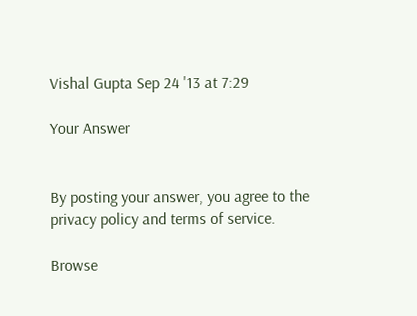Vishal Gupta Sep 24 '13 at 7:29

Your Answer


By posting your answer, you agree to the privacy policy and terms of service.

Browse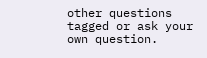other questions tagged or ask your own question.